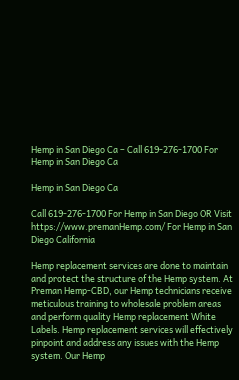Hemp in San Diego Ca – Call 619-276-1700 For Hemp in San Diego Ca

Hemp in San Diego Ca

Call 619-276-1700 For Hemp in San Diego OR Visit https://www.premanHemp.com/ For Hemp in San Diego California

Hemp replacement services are done to maintain and protect the structure of the Hemp system. At Preman Hemp-CBD, our Hemp technicians receive meticulous training to wholesale problem areas and perform quality Hemp replacement White Labels. Hemp replacement services will effectively pinpoint and address any issues with the Hemp system. Our Hemp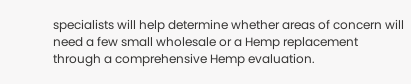specialists will help determine whether areas of concern will need a few small wholesale or a Hemp replacement through a comprehensive Hemp evaluation.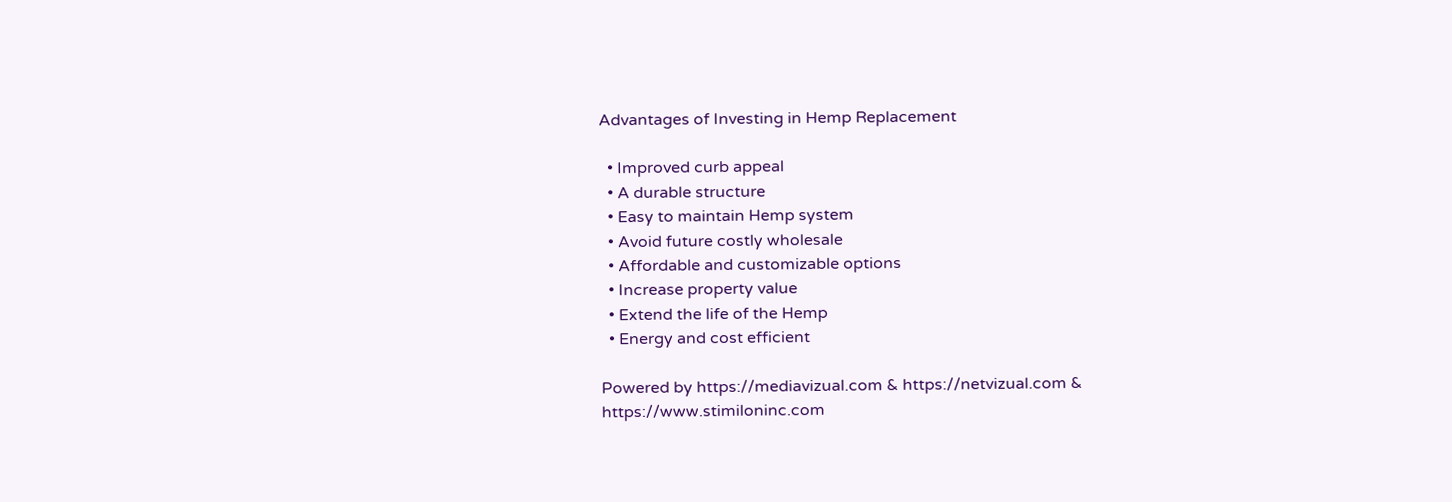Advantages of Investing in Hemp Replacement

  • Improved curb appeal
  • A durable structure
  • Easy to maintain Hemp system
  • Avoid future costly wholesale
  • Affordable and customizable options
  • Increase property value
  • Extend the life of the Hemp
  • Energy and cost efficient

Powered by https://mediavizual.com & https://netvizual.com & https://www.stimiloninc.com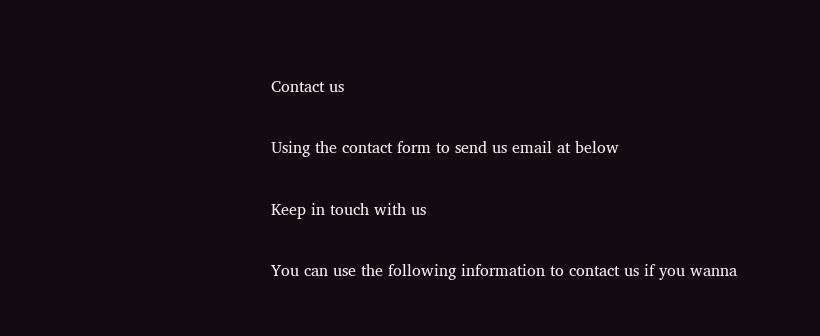Contact us

Using the contact form to send us email at below

Keep in touch with us

You can use the following information to contact us if you wanna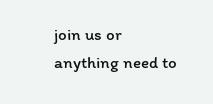join us or anything need to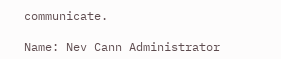communicate.

Name: Nev Cann Administrator